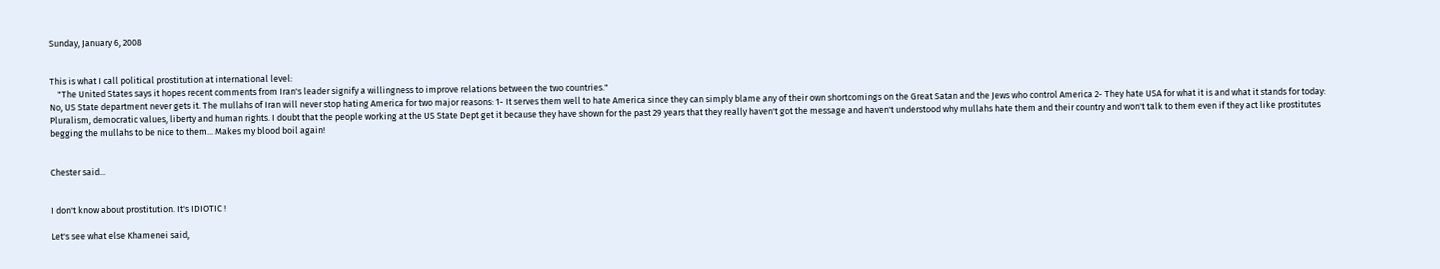Sunday, January 6, 2008


This is what I call political prostitution at international level:
    "The United States says it hopes recent comments from Iran's leader signify a willingness to improve relations between the two countries."
No, US State department never gets it. The mullahs of Iran will never stop hating America for two major reasons: 1- It serves them well to hate America since they can simply blame any of their own shortcomings on the Great Satan and the Jews who control America 2- They hate USA for what it is and what it stands for today: Pluralism, democratic values, liberty and human rights. I doubt that the people working at the US State Dept get it because they have shown for the past 29 years that they really haven't got the message and haven't understood why mullahs hate them and their country and won't talk to them even if they act like prostitutes begging the mullahs to be nice to them... Makes my blood boil again!


Chester said...


I don't know about prostitution. It's IDIOTIC !

Let's see what else Khamenei said,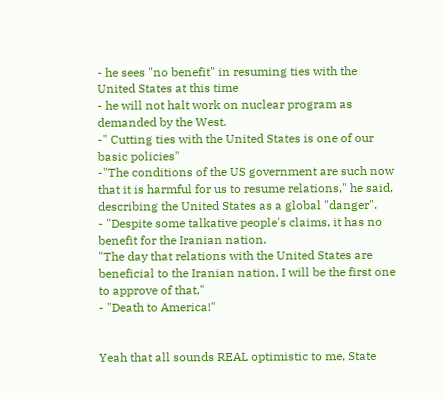- he sees "no benefit" in resuming ties with the United States at this time
- he will not halt work on nuclear program as demanded by the West.
-" Cutting ties with the United States is one of our basic policies"
-"The conditions of the US government are such now that it is harmful for us to resume relations," he said, describing the United States as a global "danger".
- "Despite some talkative people's claims, it has no benefit for the Iranian nation.
"The day that relations with the United States are beneficial to the Iranian nation, I will be the first one to approve of that,"
- "Death to America!"


Yeah that all sounds REAL optimistic to me, State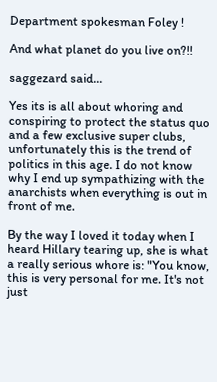Department spokesman Foley !

And what planet do you live on?!!

saggezard said...

Yes its is all about whoring and conspiring to protect the status quo and a few exclusive super clubs, unfortunately this is the trend of politics in this age. I do not know why I end up sympathizing with the anarchists when everything is out in front of me.

By the way I loved it today when I heard Hillary tearing up, she is what a really serious whore is: "You know, this is very personal for me. It's not just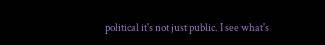political it's not just public. I see what's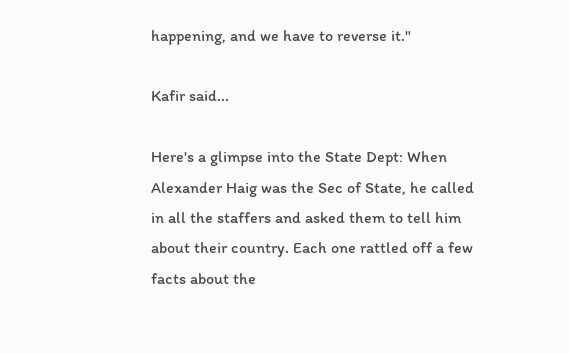happening, and we have to reverse it."

Kafir said...

Here's a glimpse into the State Dept: When Alexander Haig was the Sec of State, he called in all the staffers and asked them to tell him about their country. Each one rattled off a few facts about the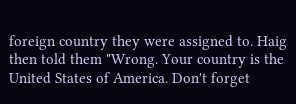foreign country they were assigned to. Haig then told them "Wrong. Your country is the United States of America. Don't forget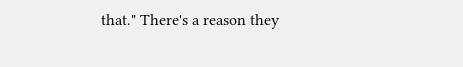that." There's a reason they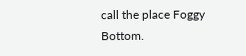call the place Foggy Bottom.